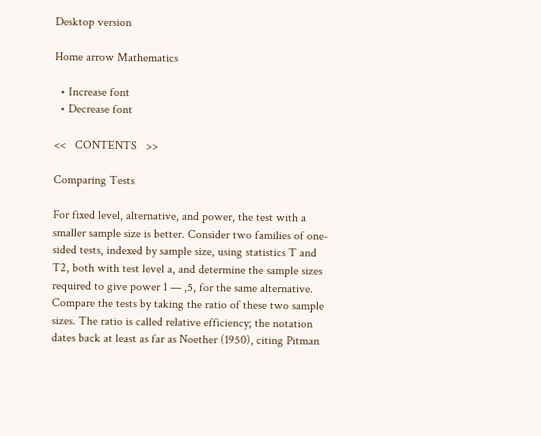Desktop version

Home arrow Mathematics

  • Increase font
  • Decrease font

<<   CONTENTS   >>

Comparing Tests

For fixed level, alternative, and power, the test with a smaller sample size is better. Consider two families of one-sided tests, indexed by sample size, using statistics T and T2, both with test level a, and determine the sample sizes required to give power 1 — ,5, for the same alternative. Compare the tests by taking the ratio of these two sample sizes. The ratio is called relative efficiency; the notation dates back at least as far as Noether (1950), citing Pitman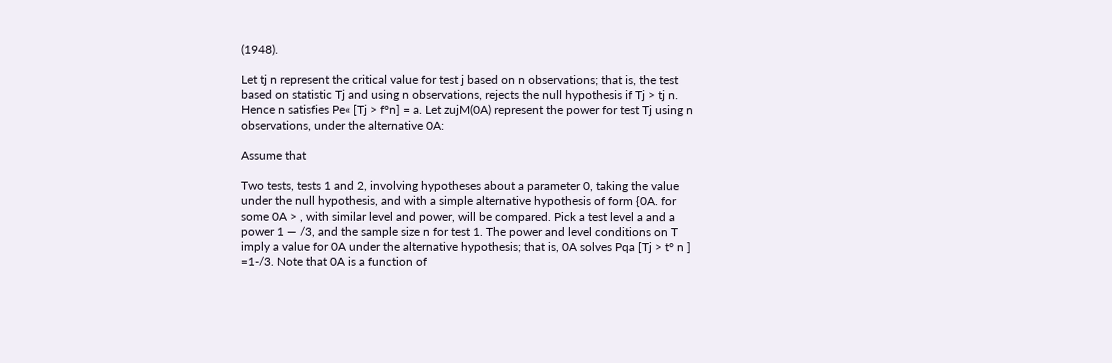(1948).

Let tj n represent the critical value for test j based on n observations; that is, the test based on statistic Tj and using n observations, rejects the null hypothesis if Tj > tj n. Hence n satisfies Pe« [Tj > f°n] = a. Let zujM(0A) represent the power for test Tj using n observations, under the alternative 0A:

Assume that

Two tests, tests 1 and 2, involving hypotheses about a parameter 0, taking the value under the null hypothesis, and with a simple alternative hypothesis of form {0A. for some 0A > , with similar level and power, will be compared. Pick a test level a and a power 1 — /3, and the sample size n for test 1. The power and level conditions on T imply a value for 0A under the alternative hypothesis; that is, 0A solves Pqa [Tj > t° n ] =1-/3. Note that 0A is a function of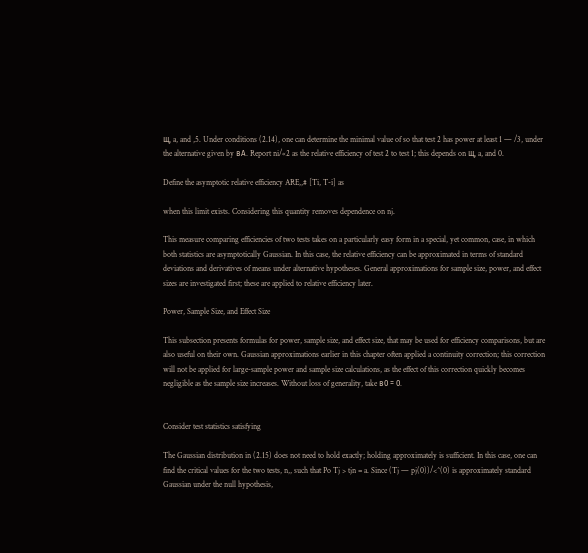щ, a, and ,5. Under conditions (2.14), one can determine the minimal value of so that test 2 has power at least 1 — /3, under the alternative given by вА. Report ni/«2 as the relative efficiency of test 2 to test 1; this depends on щ, a, and 0.

Define the asymptotic relative efficiency ARE,,# [Ti, T-i] as

when this limit exists. Considering this quantity removes dependence on nj.

This measure comparing efficiencies of two tests takes on a particularly easy form in a special, yet common, case, in which both statistics are asymptotically Gaussian. In this case, the relative efficiency can be approximated in terms of standard deviations and derivatives of means under alternative hypotheses. General approximations for sample size, power, and effect sizes are investigated first; these are applied to relative efficiency later.

Power, Sample Size, and Effect Size

This subsection presents formulas for power, sample size, and effect size, that may be used for efficiency comparisons, but are also useful on their own. Gaussian approximations earlier in this chapter often applied a continuity correction; this correction will not be applied for large-sample power and sample size calculations, as the effect of this correction quickly becomes negligible as the sample size increases. Without loss of generality, take в0 = 0.


Consider test statistics satisfying

The Gaussian distribution in (2.15) does not need to hold exactly; holding approximately is sufficient. In this case, one can find the critical values for the two tests, n,, such that Po Tj > tjn = a. Since (Tj — pj(0))/<^(0) is approximately standard Gaussian under the null hypothesis,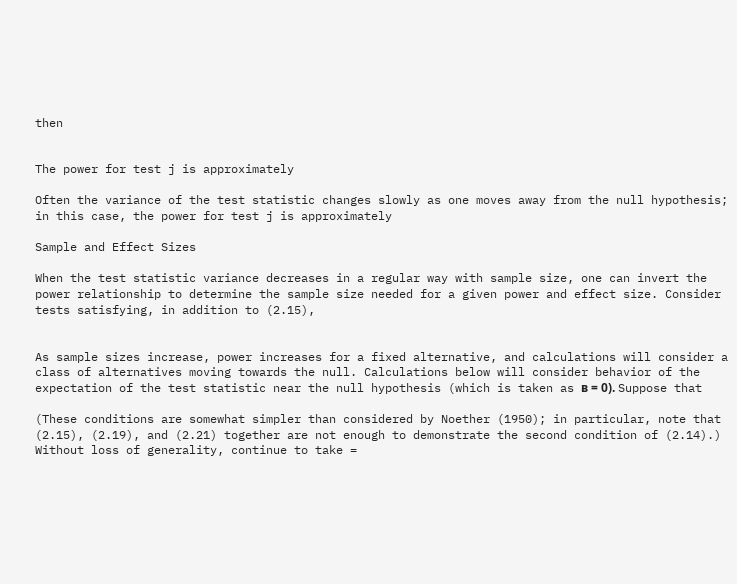then


The power for test j is approximately

Often the variance of the test statistic changes slowly as one moves away from the null hypothesis; in this case, the power for test j is approximately

Sample and Effect Sizes

When the test statistic variance decreases in a regular way with sample size, one can invert the power relationship to determine the sample size needed for a given power and effect size. Consider tests satisfying, in addition to (2.15),


As sample sizes increase, power increases for a fixed alternative, and calculations will consider a class of alternatives moving towards the null. Calculations below will consider behavior of the expectation of the test statistic near the null hypothesis (which is taken as в = 0). Suppose that

(These conditions are somewhat simpler than considered by Noether (1950); in particular, note that (2.15), (2.19), and (2.21) together are not enough to demonstrate the second condition of (2.14).) Without loss of generality, continue to take =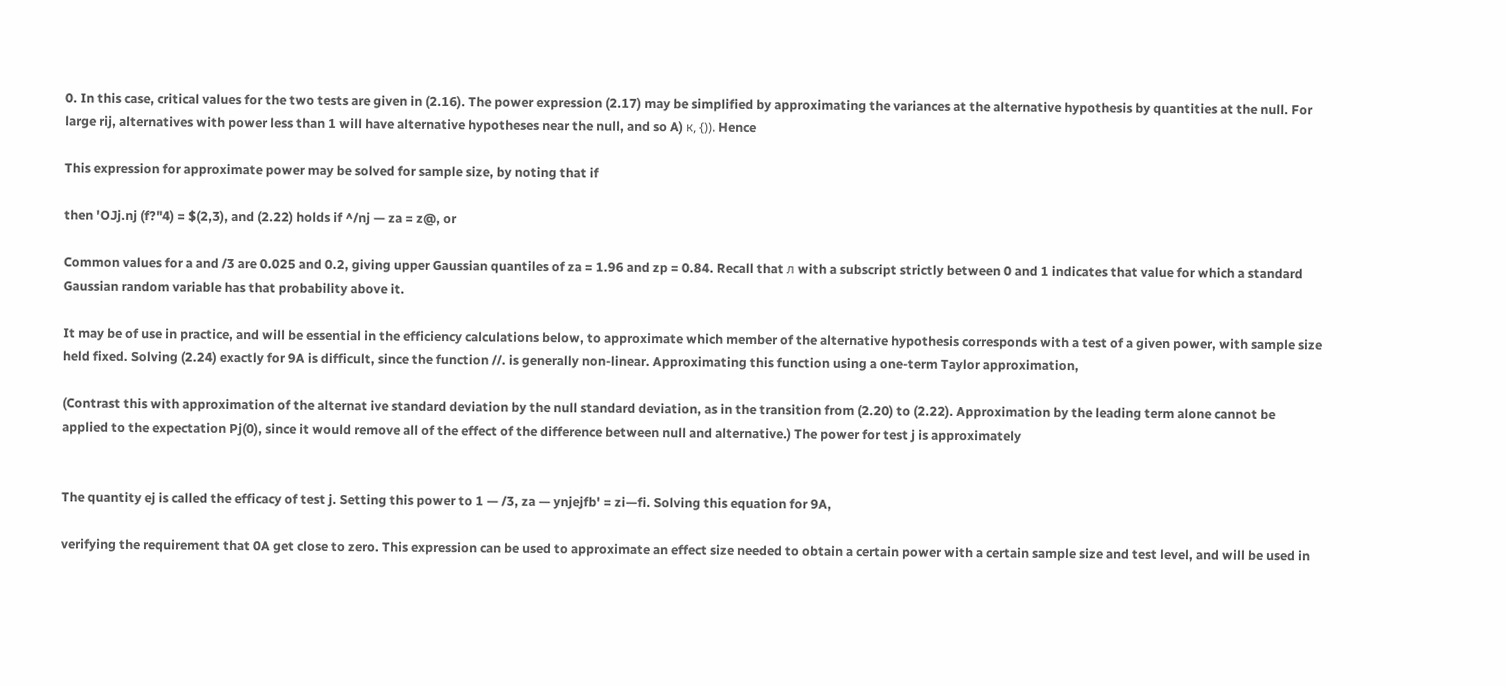0. In this case, critical values for the two tests are given in (2.16). The power expression (2.17) may be simplified by approximating the variances at the alternative hypothesis by quantities at the null. For large rij, alternatives with power less than 1 will have alternative hypotheses near the null, and so A) к, {)). Hence

This expression for approximate power may be solved for sample size, by noting that if

then 'OJj.nj (f?"4) = $(2,3), and (2.22) holds if ^/nj — za = z@, or

Common values for a and /3 are 0.025 and 0.2, giving upper Gaussian quantiles of za = 1.96 and zp = 0.84. Recall that л with a subscript strictly between 0 and 1 indicates that value for which a standard Gaussian random variable has that probability above it.

It may be of use in practice, and will be essential in the efficiency calculations below, to approximate which member of the alternative hypothesis corresponds with a test of a given power, with sample size held fixed. Solving (2.24) exactly for 9A is difficult, since the function //. is generally non-linear. Approximating this function using a one-term Taylor approximation,

(Contrast this with approximation of the alternat ive standard deviation by the null standard deviation, as in the transition from (2.20) to (2.22). Approximation by the leading term alone cannot be applied to the expectation Pj(0), since it would remove all of the effect of the difference between null and alternative.) The power for test j is approximately


The quantity ej is called the efficacy of test j. Setting this power to 1 — /3, za — ynjejfb' = zi—fi. Solving this equation for 9A,

verifying the requirement that 0A get close to zero. This expression can be used to approximate an effect size needed to obtain a certain power with a certain sample size and test level, and will be used in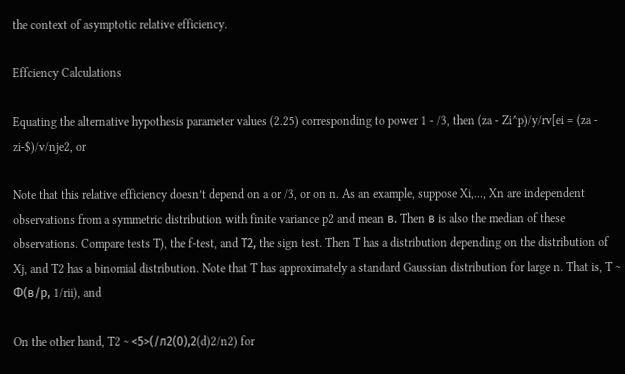the context of asymptotic relative efficiency.

Effciency Calculations

Equating the alternative hypothesis parameter values (2.25) corresponding to power 1 - /3, then (za - Zi^p)/y/rv[ei = (za - zi-$)/v/nje2, or

Note that this relative efficiency doesn’t depend on a or /3, or on n. As an example, suppose Xi,..., Xn are independent observations from a symmetric distribution with finite variance p2 and mean в. Then в is also the median of these observations. Compare tests T), the f-test, and Т2, the sign test. Then T has a distribution depending on the distribution of Xj, and T2 has a binomial distribution. Note that T has approximately a standard Gaussian distribution for large n. That is, T ~ Ф(в/р, 1/rii), and

On the other hand, T2 ~ <5>(/л2(0),2(d)2/n2) for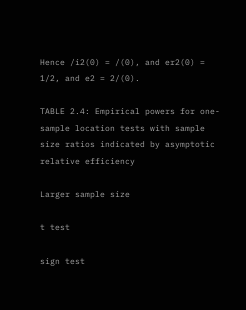Hence /i2(0) = /(0), and er2(0) = 1/2, and e2 = 2/(0).

TABLE 2.4: Empirical powers for one-sample location tests with sample size ratios indicated by asymptotic relative efficiency

Larger sample size

t test

sign test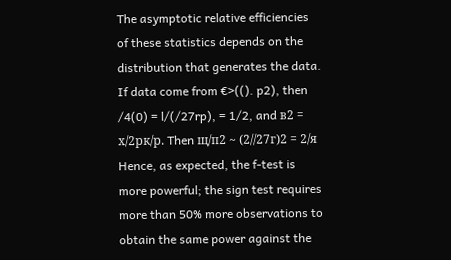The asymptotic relative efficiencies of these statistics depends on the distribution that generates the data. If data come from €>((). p2), then /4(0) = l/(/27rp), = 1/2, and в2 = х/2рк/р. Then щ/п2 ~ (2//27г)2 = 2/я Hence, as expected, the f-test is more powerful; the sign test requires more than 50% more observations to obtain the same power against the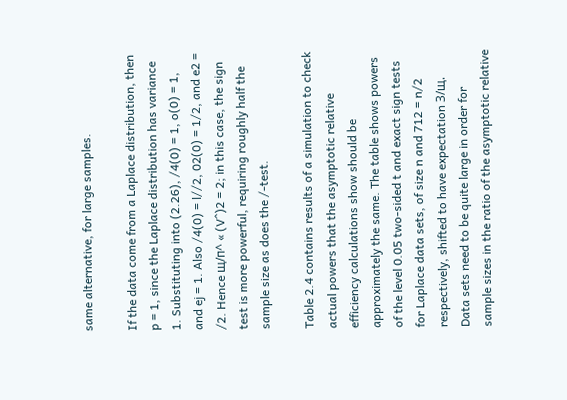same alternative, for large samples.

If the data come from a Laplace distribution, then p = 1, since the Laplace distribution has variance 1. Substituting into (2.26), /4(0) = 1, o(0) = 1, and ej = 1. Also /4(0) = l//2, 02(0) = 1/2, and e2 = /2. Hence щ/п^ « (V^)2 = 2; in this case, the sign test is more powerful, requiring roughly half the sample size as does the /-test.

Table 2.4 contains results of a simulation to check actual powers that the asymptotic relative efficiency calculations show should be approximately the same. The table shows powers of the level 0.05 two-sided t and exact sign tests for Laplace data sets, of size n and 712 = n/2 respectively, shifted to have expectation З/щ. Data sets need to be quite large in order for sample sizes in the ratio of the asymptotic relative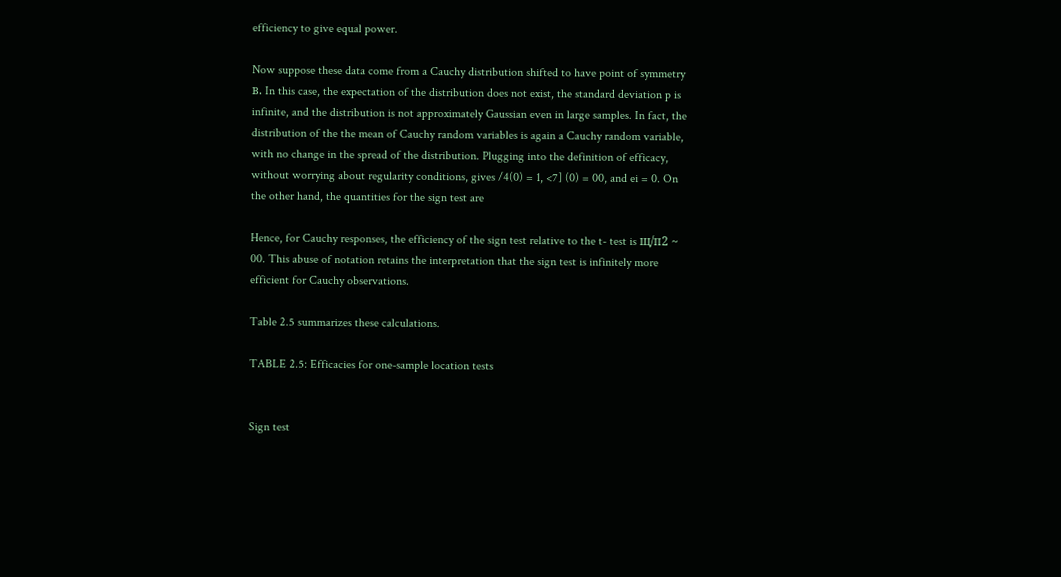efficiency to give equal power.

Now suppose these data come from a Cauchy distribution shifted to have point of symmetry в. In this case, the expectation of the distribution does not exist, the standard deviation p is infinite, and the distribution is not approximately Gaussian even in large samples. In fact, the distribution of the the mean of Cauchy random variables is again a Cauchy random variable, with no change in the spread of the distribution. Plugging into the definition of efficacy, without worrying about regularity conditions, gives /4(0) = 1, <7] (0) = 00, and ei = 0. On the other hand, the quantities for the sign test are

Hence, for Cauchy responses, the efficiency of the sign test relative to the t- test is щ/п2 ~ 00. This abuse of notation retains the interpretation that the sign test is infinitely more efficient for Cauchy observations.

Table 2.5 summarizes these calculations.

TABLE 2.5: Efficacies for one-sample location tests


Sign test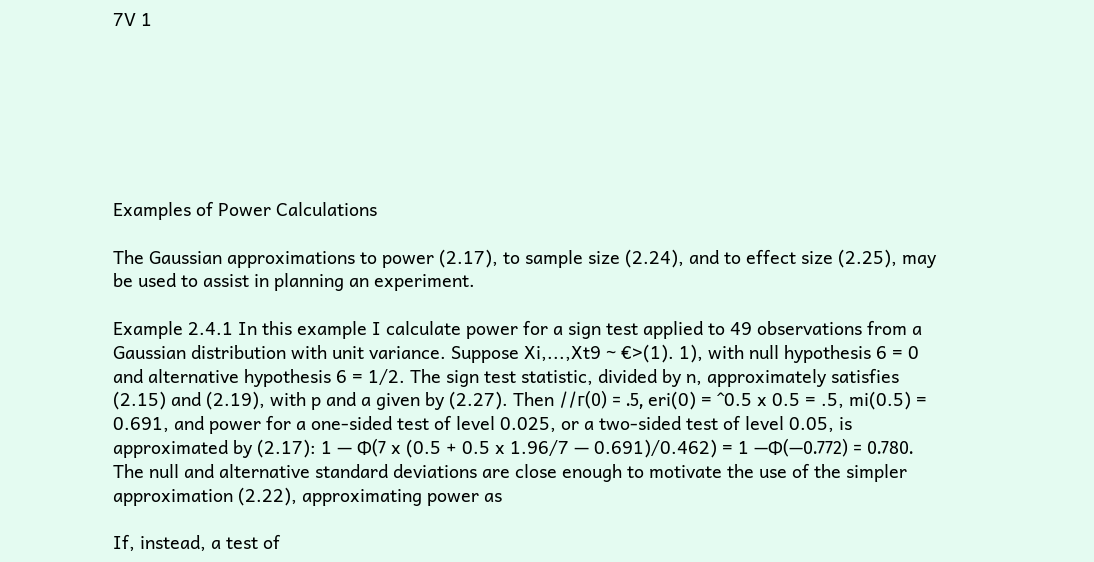7V 1







Examples of Power Calculations

The Gaussian approximations to power (2.17), to sample size (2.24), and to effect size (2.25), may be used to assist in planning an experiment.

Example 2.4.1 In this example I calculate power for a sign test applied to 49 observations from a Gaussian distribution with unit variance. Suppose Xi,...,Xt9 ~ €>(1). 1), with null hypothesis 6 = 0 and alternative hypothesis 6 = 1/2. The sign test statistic, divided by n, approximately satisfies (2.15) and (2.19), with p and a given by (2.27). Then //г(0) = .5, eri(0) = ^0.5 x 0.5 = .5, mi(0.5) = 0.691, and power for a one-sided test of level 0.025, or a two-sided test of level 0.05, is approximated by (2.17): 1 — Ф(7 x (0.5 + 0.5 x 1.96/7 — 0.691)/0.462) = 1 —Ф(—0.772) = 0.780. The null and alternative standard deviations are close enough to motivate the use of the simpler approximation (2.22), approximating power as

If, instead, a test of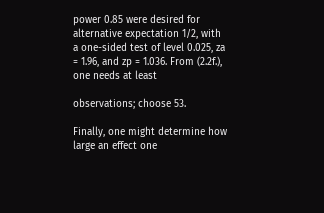power 0.85 were desired for alternative expectation 1/2, with a one-sided test of level 0.025, za = 1.96, and zp = 1.036. From (2.2f.), one needs at least

observations; choose 53.

Finally, one might determine how large an effect one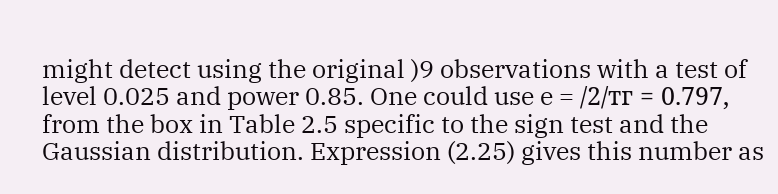might detect using the original )9 observations with a test of level 0.025 and power 0.85. One could use e = /2/тг = 0.797, from the box in Table 2.5 specific to the sign test and the Gaussian distribution. Expression (2.25) gives this number as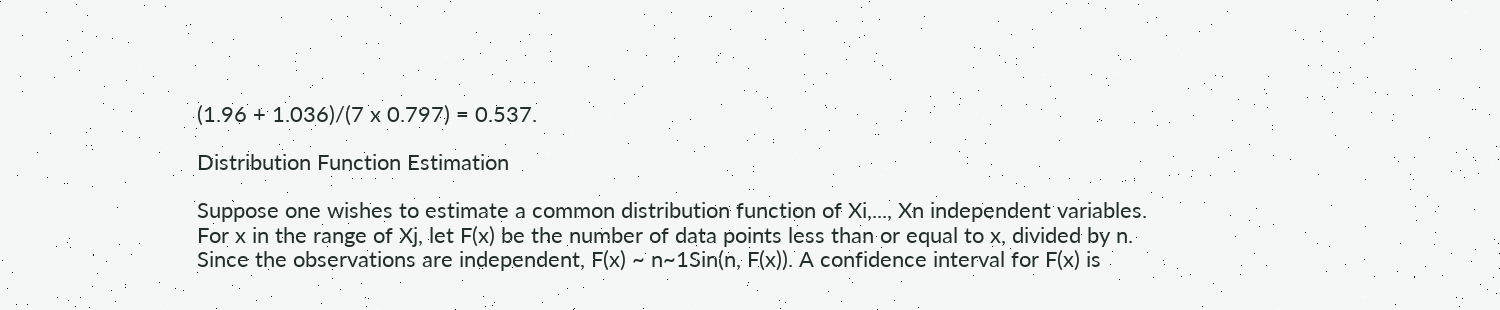(1.96 + 1.036)/(7 x 0.797) = 0.537.

Distribution Function Estimation

Suppose one wishes to estimate a common distribution function of Xi,..., Xn independent variables. For x in the range of Xj, let F(x) be the number of data points less than or equal to x, divided by n. Since the observations are independent, F(x) ~ n~1Sin(n, F(x)). A confidence interval for F(x) is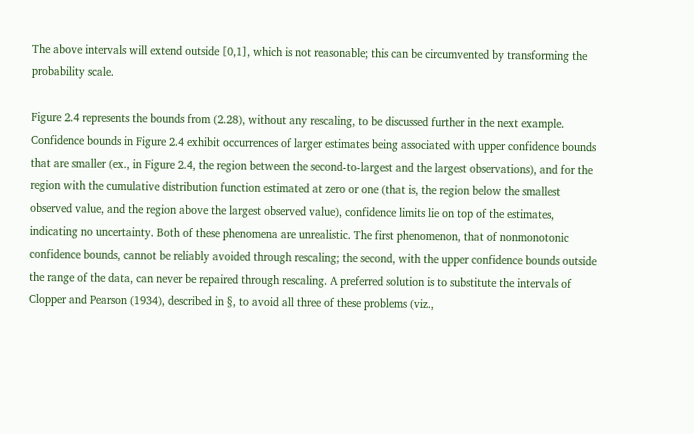The above intervals will extend outside [0,1], which is not reasonable; this can be circumvented by transforming the probability scale.

Figure 2.4 represents the bounds from (2.28), without any rescaling, to be discussed further in the next example. Confidence bounds in Figure 2.4 exhibit occurrences of larger estimates being associated with upper confidence bounds that are smaller (ex., in Figure 2.4, the region between the second-to-largest and the largest observations), and for the region with the cumulative distribution function estimated at zero or one (that is, the region below the smallest observed value, and the region above the largest observed value), confidence limits lie on top of the estimates, indicating no uncertainty. Both of these phenomena are unrealistic. The first phenomenon, that of nonmonotonic confidence bounds, cannot be reliably avoided through rescaling; the second, with the upper confidence bounds outside the range of the data, can never be repaired through rescaling. A preferred solution is to substitute the intervals of Clopper and Pearson (1934), described in §, to avoid all three of these problems (viz.,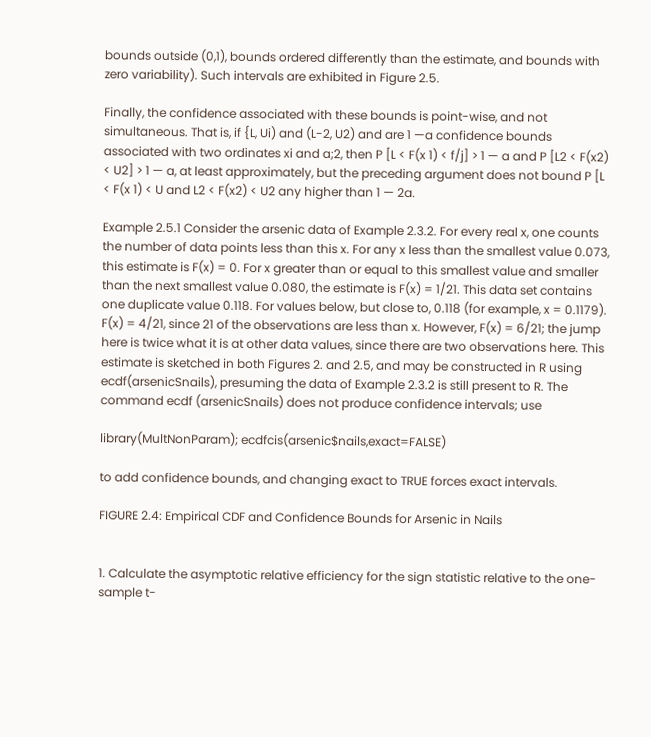bounds outside (0,1), bounds ordered differently than the estimate, and bounds with zero variability). Such intervals are exhibited in Figure 2.5.

Finally, the confidence associated with these bounds is point-wise, and not simultaneous. That is, if {L, Ui) and (L-2, U2) and are 1 —a confidence bounds associated with two ordinates xi and a;2, then P [L < F(x 1) < f/j] > 1 — a and P [L2 < F(x2) < U2] > 1 — a, at least approximately, but the preceding argument does not bound P [L < F(x 1) < U and L2 < F(x2) < U2 any higher than 1 — 2a.

Example 2.5.1 Consider the arsenic data of Example 2.3.2. For every real x, one counts the number of data points less than this x. For any x less than the smallest value 0.073, this estimate is F(x) = 0. For x greater than or equal to this smallest value and smaller than the next smallest value 0.080, the estimate is F(x) = 1/21. This data set contains one duplicate value 0.118. For values below, but close to, 0.118 (for example, x = 0.1179). F(x) = 4/21, since 21 of the observations are less than x. However, F(x) = 6/21; the jump here is twice what it is at other data values, since there are two observations here. This estimate is sketched in both Figures 2. and 2.5, and may be constructed in R using ecdf(arsenicSnails), presuming the data of Example 2.3.2 is still present to R. The command ecdf (arsenicSnails) does not produce confidence intervals; use

library(MultNonParam); ecdfcis(arsenic$nails,exact=FALSE)

to add confidence bounds, and changing exact to TRUE forces exact intervals.

FIGURE 2.4: Empirical CDF and Confidence Bounds for Arsenic in Nails


1. Calculate the asymptotic relative efficiency for the sign statistic relative to the one-sample t-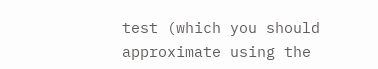test (which you should approximate using the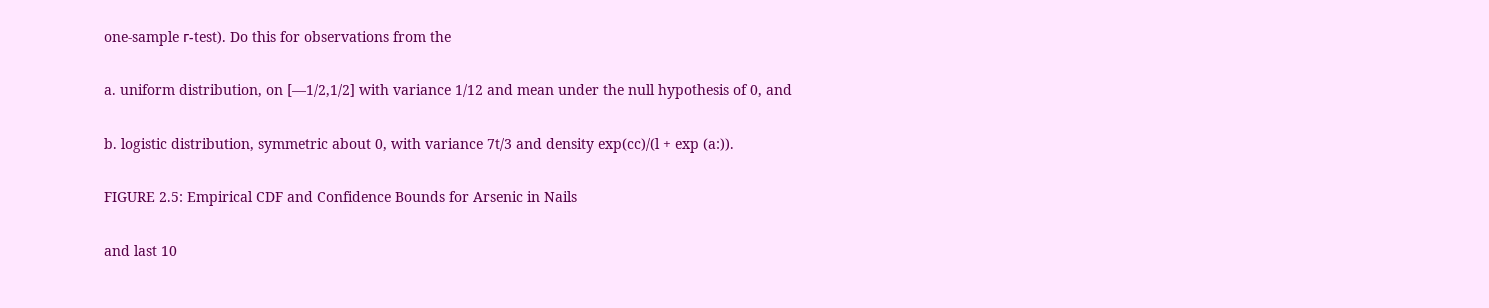one-sample г-test). Do this for observations from the

a. uniform distribution, on [—1/2,1/2] with variance 1/12 and mean under the null hypothesis of 0, and

b. logistic distribution, symmetric about 0, with variance 7t/3 and density exp(cc)/(l + exp (a:)).

FIGURE 2.5: Empirical CDF and Confidence Bounds for Arsenic in Nails

and last 10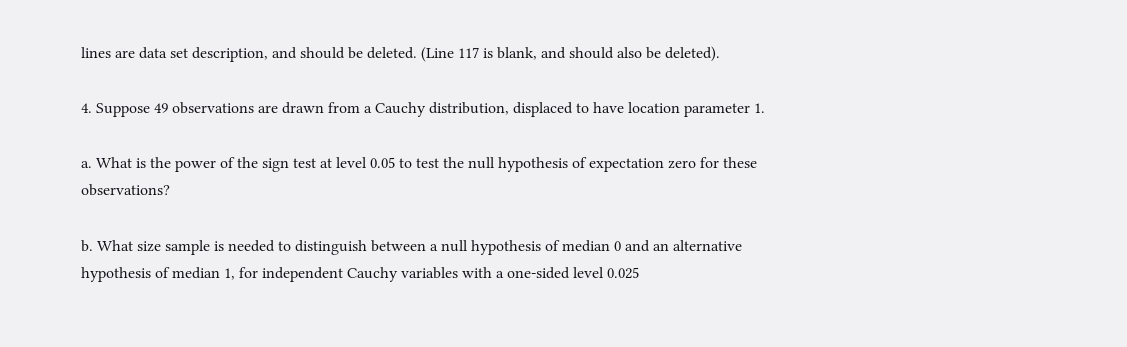lines are data set description, and should be deleted. (Line 117 is blank, and should also be deleted).

4. Suppose 49 observations are drawn from a Cauchy distribution, displaced to have location parameter 1.

a. What is the power of the sign test at level 0.05 to test the null hypothesis of expectation zero for these observations?

b. What size sample is needed to distinguish between a null hypothesis of median 0 and an alternative hypothesis of median 1, for independent Cauchy variables with a one-sided level 0.025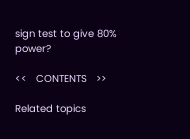sign test to give 80% power?

<<   CONTENTS   >>

Related topics